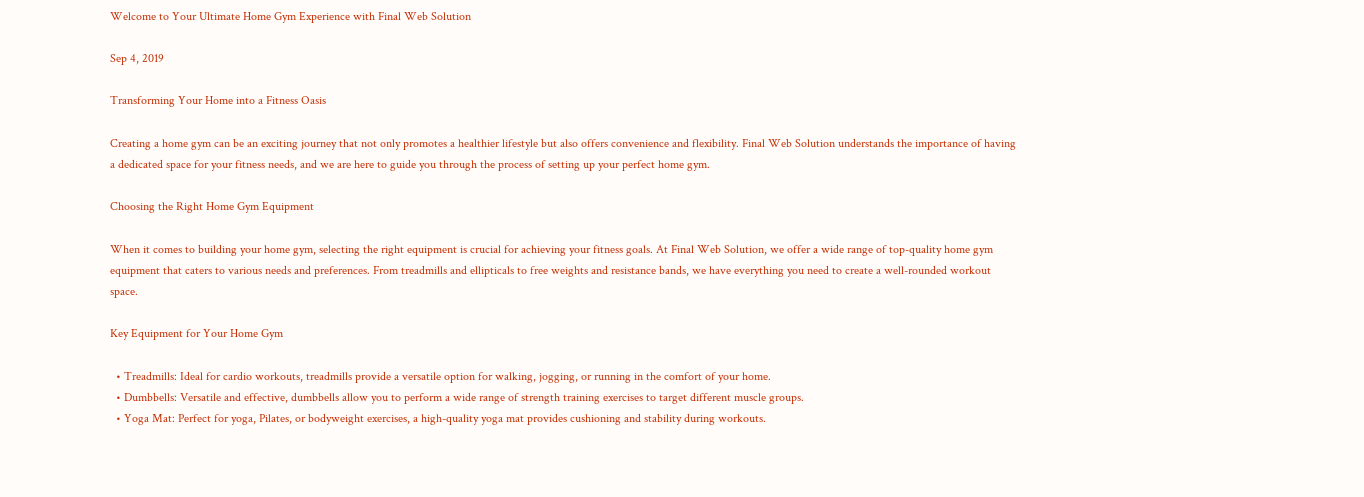Welcome to Your Ultimate Home Gym Experience with Final Web Solution

Sep 4, 2019

Transforming Your Home into a Fitness Oasis

Creating a home gym can be an exciting journey that not only promotes a healthier lifestyle but also offers convenience and flexibility. Final Web Solution understands the importance of having a dedicated space for your fitness needs, and we are here to guide you through the process of setting up your perfect home gym.

Choosing the Right Home Gym Equipment

When it comes to building your home gym, selecting the right equipment is crucial for achieving your fitness goals. At Final Web Solution, we offer a wide range of top-quality home gym equipment that caters to various needs and preferences. From treadmills and ellipticals to free weights and resistance bands, we have everything you need to create a well-rounded workout space.

Key Equipment for Your Home Gym

  • Treadmills: Ideal for cardio workouts, treadmills provide a versatile option for walking, jogging, or running in the comfort of your home.
  • Dumbbells: Versatile and effective, dumbbells allow you to perform a wide range of strength training exercises to target different muscle groups.
  • Yoga Mat: Perfect for yoga, Pilates, or bodyweight exercises, a high-quality yoga mat provides cushioning and stability during workouts.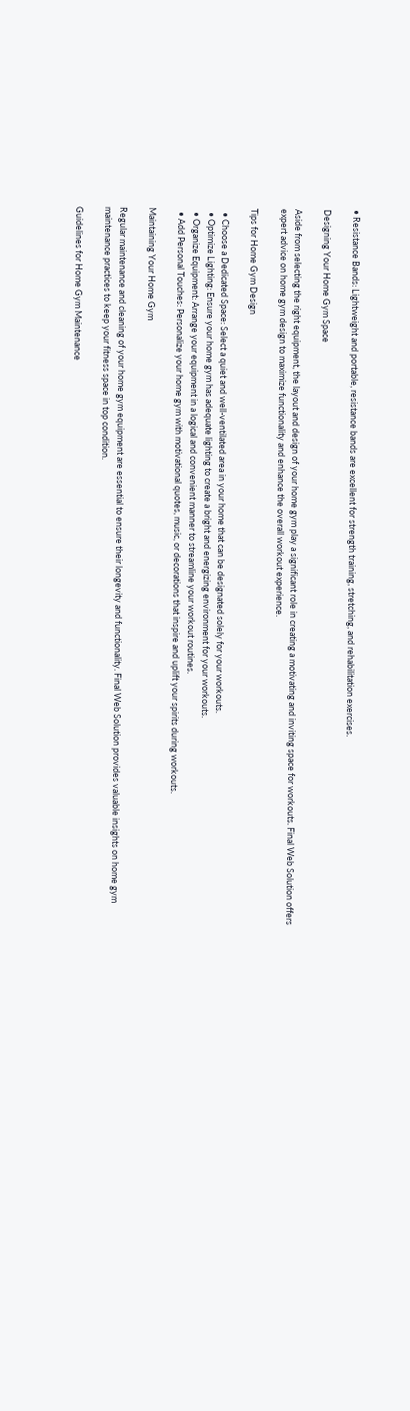• Resistance Bands: Lightweight and portable, resistance bands are excellent for strength training, stretching, and rehabilitation exercises.

Designing Your Home Gym Space

Aside from selecting the right equipment, the layout and design of your home gym play a significant role in creating a motivating and inviting space for workouts. Final Web Solution offers expert advice on home gym design to maximize functionality and enhance the overall workout experience.

Tips for Home Gym Design

  • Choose a Dedicated Space: Select a quiet and well-ventilated area in your home that can be designated solely for your workouts.
  • Optimize Lighting: Ensure your home gym has adequate lighting to create a bright and energizing environment for your workouts.
  • Organize Equipment: Arrange your equipment in a logical and convenient manner to streamline your workout routines.
  • Add Personal Touches: Personalize your home gym with motivational quotes, music, or decorations that inspire and uplift your spirits during workouts.

Maintaining Your Home Gym

Regular maintenance and cleaning of your home gym equipment are essential to ensure their longevity and functionality. Final Web Solution provides valuable insights on home gym maintenance practices to keep your fitness space in top condition.

Guidelines for Home Gym Maintenance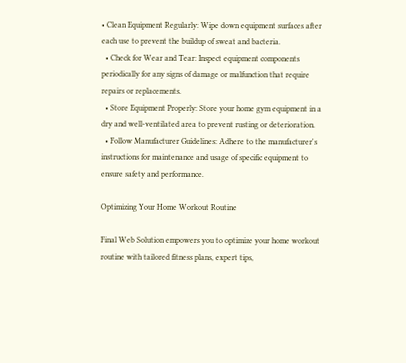• Clean Equipment Regularly: Wipe down equipment surfaces after each use to prevent the buildup of sweat and bacteria.
  • Check for Wear and Tear: Inspect equipment components periodically for any signs of damage or malfunction that require repairs or replacements.
  • Store Equipment Properly: Store your home gym equipment in a dry and well-ventilated area to prevent rusting or deterioration.
  • Follow Manufacturer Guidelines: Adhere to the manufacturer's instructions for maintenance and usage of specific equipment to ensure safety and performance.

Optimizing Your Home Workout Routine

Final Web Solution empowers you to optimize your home workout routine with tailored fitness plans, expert tips,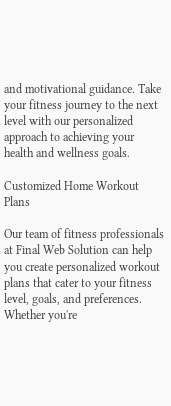and motivational guidance. Take your fitness journey to the next level with our personalized approach to achieving your health and wellness goals.

Customized Home Workout Plans

Our team of fitness professionals at Final Web Solution can help you create personalized workout plans that cater to your fitness level, goals, and preferences. Whether you're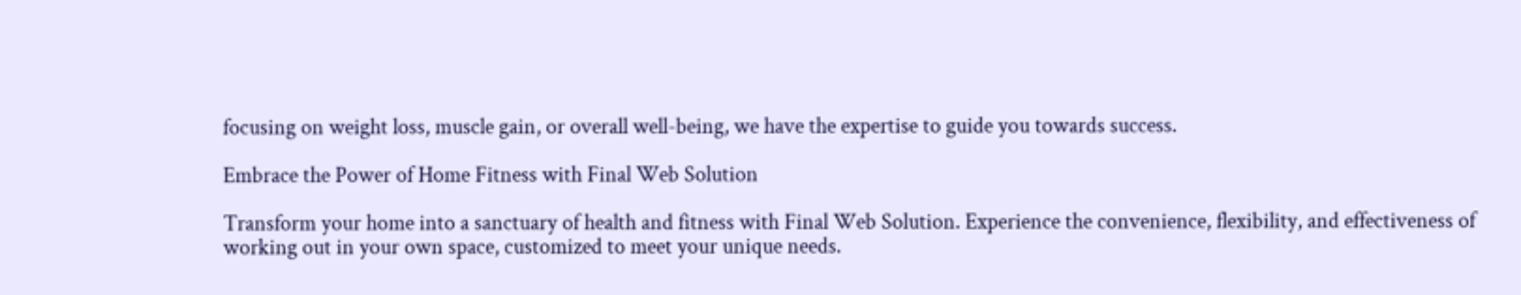focusing on weight loss, muscle gain, or overall well-being, we have the expertise to guide you towards success.

Embrace the Power of Home Fitness with Final Web Solution

Transform your home into a sanctuary of health and fitness with Final Web Solution. Experience the convenience, flexibility, and effectiveness of working out in your own space, customized to meet your unique needs.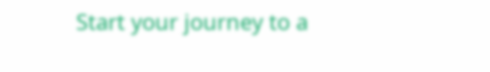Start your journey to a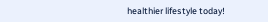healthier lifestyle today!